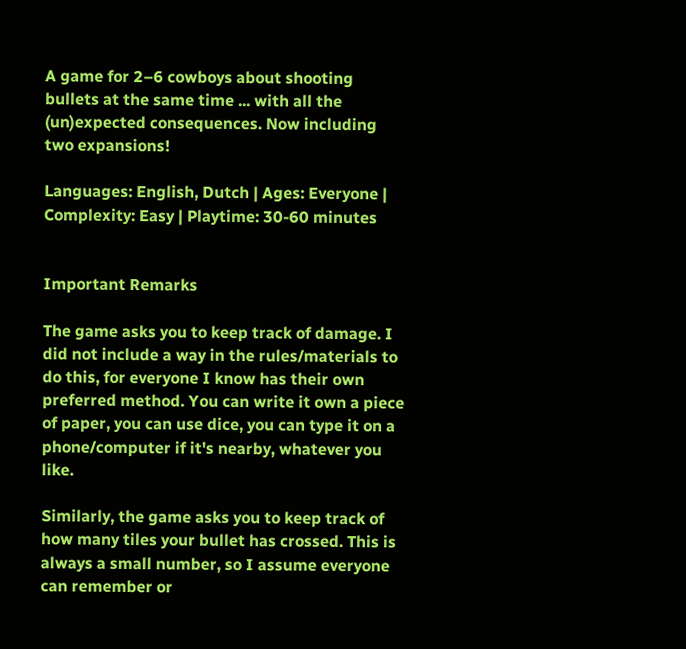A game for 2–6 cowboys about shooting bullets at the same time ... with all the (un)expected consequences. Now including two expansions!

Languages: English, Dutch | Ages: Everyone | Complexity: Easy | Playtime: 30-60 minutes


Important Remarks

The game asks you to keep track of damage. I did not include a way in the rules/materials to do this, for everyone I know has their own preferred method. You can write it own a piece of paper, you can use dice, you can type it on a phone/computer if it's nearby, whatever you like.

Similarly, the game asks you to keep track of how many tiles your bullet has crossed. This is always a small number, so I assume everyone can remember or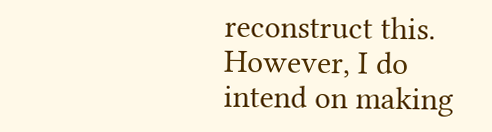reconstruct this. However, I do intend on making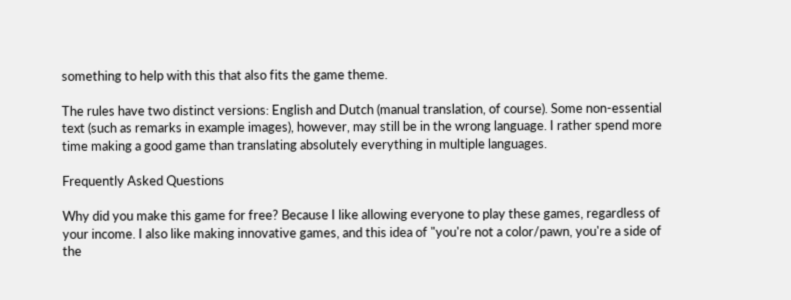something to help with this that also fits the game theme.

The rules have two distinct versions: English and Dutch (manual translation, of course). Some non-essential text (such as remarks in example images), however, may still be in the wrong language. I rather spend more time making a good game than translating absolutely everything in multiple languages.

Frequently Asked Questions

Why did you make this game for free? Because I like allowing everyone to play these games, regardless of your income. I also like making innovative games, and this idea of "you're not a color/pawn, you're a side of the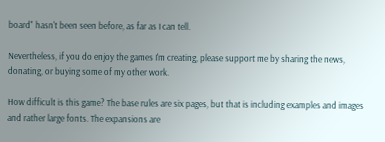board" hasn't been seen before, as far as I can tell.

Nevertheless, if you do enjoy the games I'm creating, please support me by sharing the news, donating, or buying some of my other work.

How difficult is this game? The base rules are six pages, but that is including examples and images and rather large fonts. The expansions are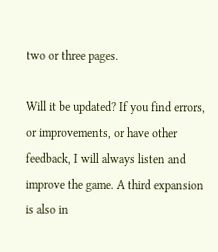two or three pages.

Will it be updated? If you find errors, or improvements, or have other feedback, I will always listen and improve the game. A third expansion is also in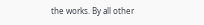the works. By all other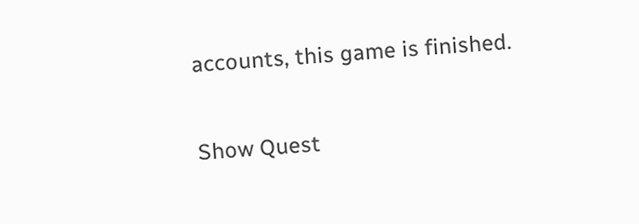accounts, this game is finished.

Show Quest